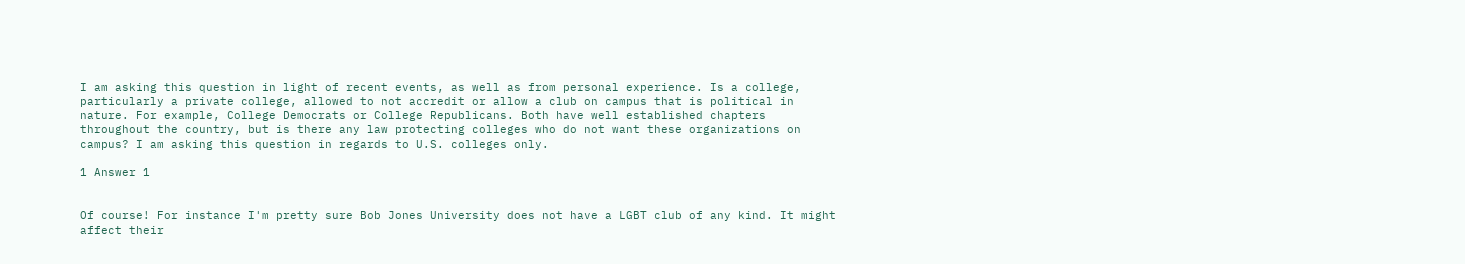I am asking this question in light of recent events, as well as from personal experience. Is a college, particularly a private college, allowed to not accredit or allow a club on campus that is political in nature. For example, College Democrats or College Republicans. Both have well established chapters throughout the country, but is there any law protecting colleges who do not want these organizations on campus? I am asking this question in regards to U.S. colleges only.

1 Answer 1


Of course! For instance I'm pretty sure Bob Jones University does not have a LGBT club of any kind. It might affect their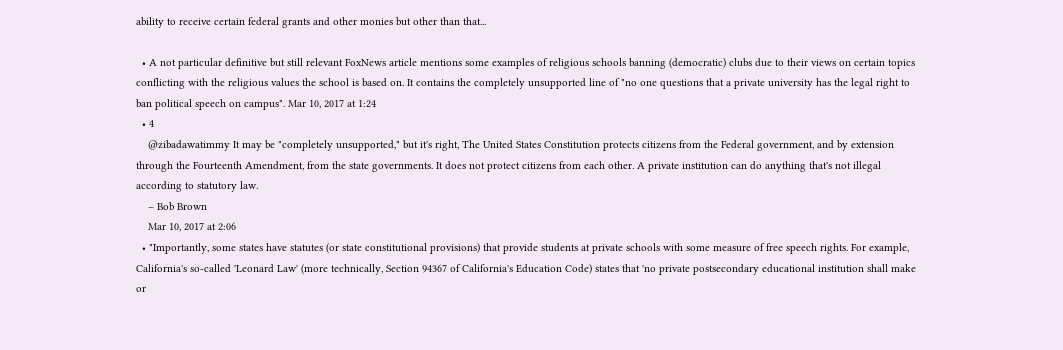ability to receive certain federal grants and other monies but other than that...

  • A not particular definitive but still relevant FoxNews article mentions some examples of religious schools banning (democratic) clubs due to their views on certain topics conflicting with the religious values the school is based on. It contains the completely unsupported line of "no one questions that a private university has the legal right to ban political speech on campus". Mar 10, 2017 at 1:24
  • 4
    @zibadawatimmy It may be "completely unsupported," but it's right, The United States Constitution protects citizens from the Federal government, and by extension through the Fourteenth Amendment, from the state governments. It does not protect citizens from each other. A private institution can do anything that's not illegal according to statutory law.
    – Bob Brown
    Mar 10, 2017 at 2:06
  • "Importantly, some states have statutes (or state constitutional provisions) that provide students at private schools with some measure of free speech rights. For example, California's so-called 'Leonard Law' (more technically, Section 94367 of California's Education Code) states that 'no private postsecondary educational institution shall make or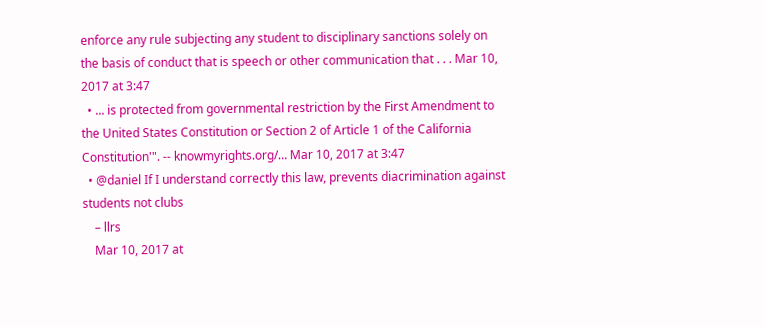enforce any rule subjecting any student to disciplinary sanctions solely on the basis of conduct that is speech or other communication that . . . Mar 10, 2017 at 3:47
  • ... is protected from governmental restriction by the First Amendment to the United States Constitution or Section 2 of Article 1 of the California Constitution'". -- knowmyrights.org/… Mar 10, 2017 at 3:47
  • @daniel If I understand correctly this law, prevents diacrimination against students not clubs
    – llrs
    Mar 10, 2017 at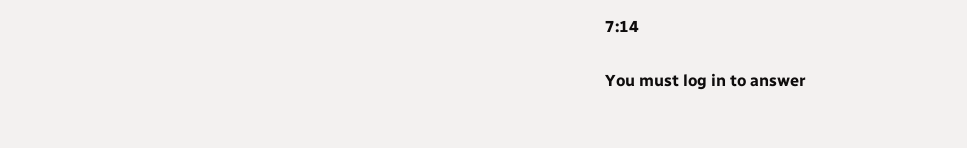7:14

You must log in to answer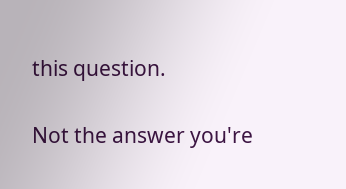this question.

Not the answer you're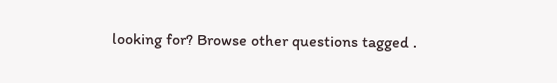looking for? Browse other questions tagged .